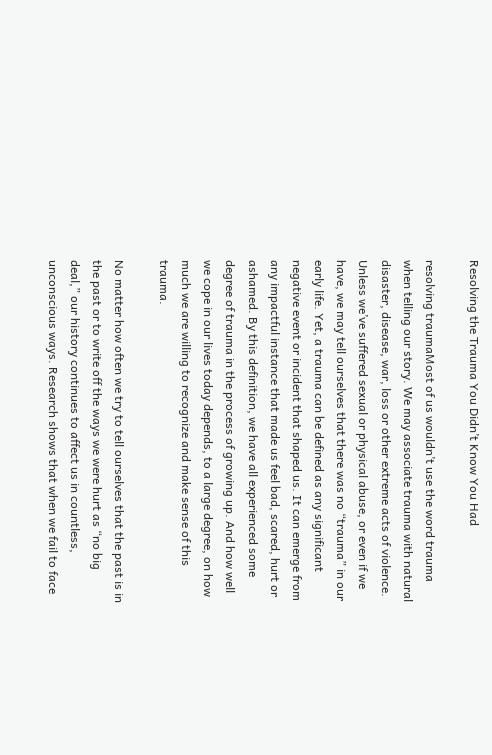Resolving the Trauma You Didn’t Know You Had

resolving traumaMost of us wouldn’t use the word trauma when telling our story. We may associate trauma with natural disaster, disease, war, loss or other extreme acts of violence. Unless we’ve suffered sexual or physical abuse, or even if we have, we may tell ourselves that there was no “trauma” in our early life. Yet, a trauma can be defined as any significant negative event or incident that shaped us. It can emerge from any impactful instance that made us feel bad, scared, hurt or ashamed. By this definition, we have all experienced some degree of trauma in the process of growing up. And how well we cope in our lives today depends, to a large degree, on how much we are willing to recognize and make sense of this trauma.

No matter how often we try to tell ourselves that the past is in the past or to write off the ways we were hurt as “no big deal,” our history continues to affect us in countless, unconscious ways. Research shows that when we fail to face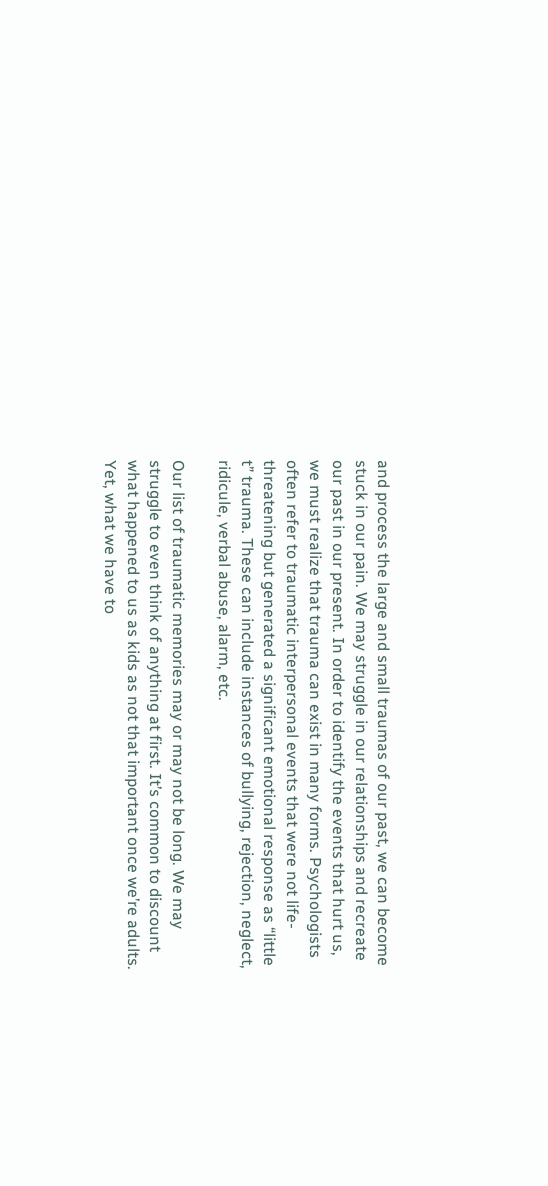and process the large and small traumas of our past, we can become stuck in our pain. We may struggle in our relationships and recreate our past in our present. In order to identify the events that hurt us, we must realize that trauma can exist in many forms. Psychologists often refer to traumatic interpersonal events that were not life-threatening but generated a significant emotional response as “little t” trauma. These can include instances of bullying, rejection, neglect, ridicule, verbal abuse, alarm, etc.

Our list of traumatic memories may or may not be long. We may struggle to even think of anything at first. It’s common to discount what happened to us as kids as not that important once we’re adults. Yet, what we have to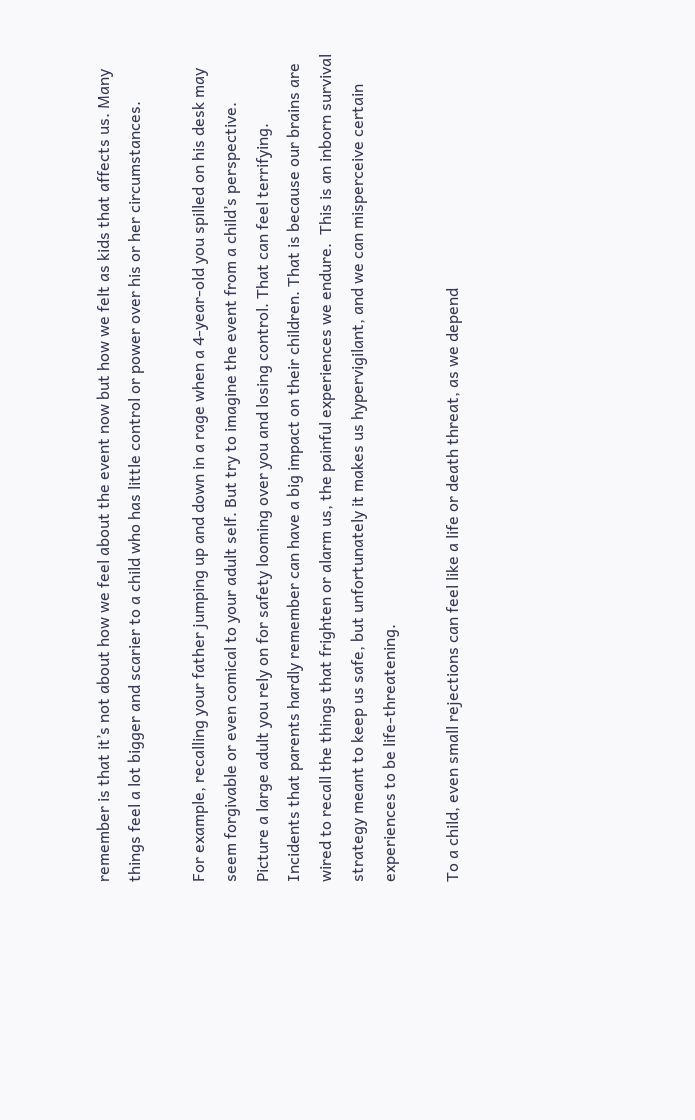remember is that it’s not about how we feel about the event now but how we felt as kids that affects us. Many things feel a lot bigger and scarier to a child who has little control or power over his or her circumstances.

For example, recalling your father jumping up and down in a rage when a 4-year-old you spilled on his desk may seem forgivable or even comical to your adult self. But try to imagine the event from a child’s perspective. Picture a large adult you rely on for safety looming over you and losing control. That can feel terrifying. Incidents that parents hardly remember can have a big impact on their children. That is because our brains are wired to recall the things that frighten or alarm us, the painful experiences we endure.  This is an inborn survival strategy meant to keep us safe, but unfortunately it makes us hypervigilant, and we can misperceive certain experiences to be life-threatening.

To a child, even small rejections can feel like a life or death threat, as we depend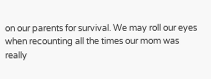on our parents for survival. We may roll our eyes when recounting all the times our mom was really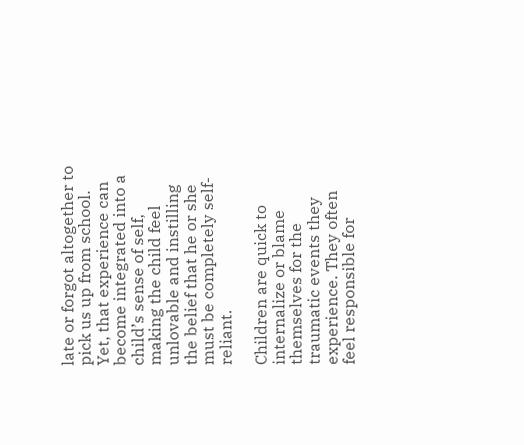late or forgot altogether to pick us up from school. Yet, that experience can become integrated into a child’s sense of self, making the child feel unlovable and instilling the belief that he or she must be completely self-reliant.

Children are quick to internalize or blame themselves for the traumatic events they experience. They often feel responsible for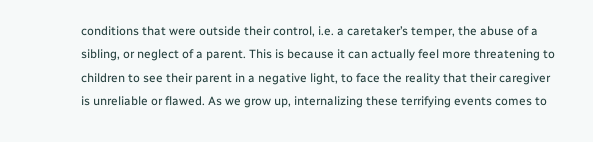conditions that were outside their control, i.e. a caretaker’s temper, the abuse of a sibling, or neglect of a parent. This is because it can actually feel more threatening to children to see their parent in a negative light, to face the reality that their caregiver is unreliable or flawed. As we grow up, internalizing these terrifying events comes to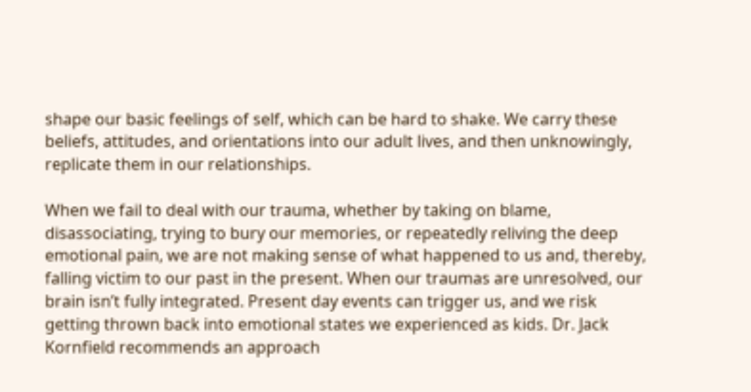shape our basic feelings of self, which can be hard to shake. We carry these beliefs, attitudes, and orientations into our adult lives, and then unknowingly, replicate them in our relationships.

When we fail to deal with our trauma, whether by taking on blame, disassociating, trying to bury our memories, or repeatedly reliving the deep emotional pain, we are not making sense of what happened to us and, thereby, falling victim to our past in the present. When our traumas are unresolved, our brain isn’t fully integrated. Present day events can trigger us, and we risk getting thrown back into emotional states we experienced as kids. Dr. Jack Kornfield recommends an approach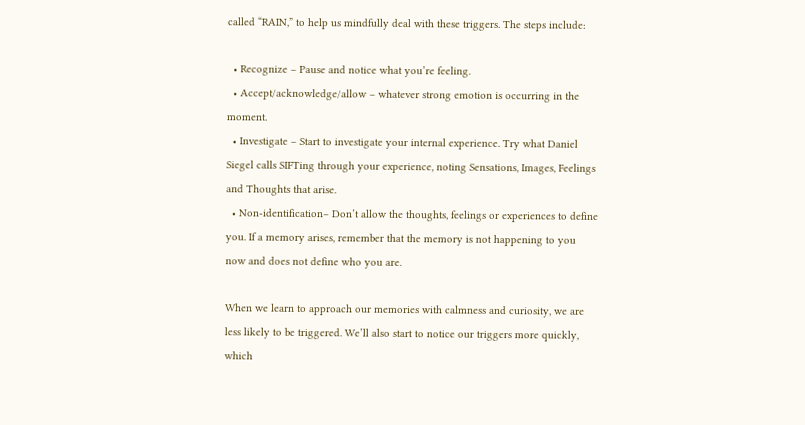called “RAIN,” to help us mindfully deal with these triggers. The steps include:

  • Recognize – Pause and notice what you’re feeling.
  • Accept/acknowledge/allow – whatever strong emotion is occurring in the moment.
  • Investigate – Start to investigate your internal experience. Try what Daniel Siegel calls SIFTing through your experience, noting Sensations, Images, Feelings and Thoughts that arise.
  • Non-identification– Don’t allow the thoughts, feelings or experiences to define you. If a memory arises, remember that the memory is not happening to you now and does not define who you are.

When we learn to approach our memories with calmness and curiosity, we are less likely to be triggered. We’ll also start to notice our triggers more quickly, which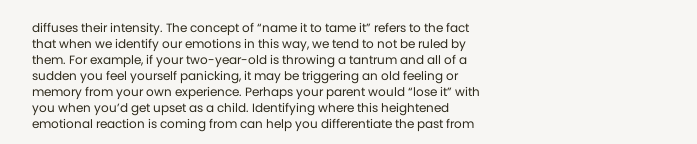diffuses their intensity. The concept of “name it to tame it” refers to the fact that when we identify our emotions in this way, we tend to not be ruled by them. For example, if your two-year-old is throwing a tantrum and all of a sudden you feel yourself panicking, it may be triggering an old feeling or memory from your own experience. Perhaps your parent would “lose it” with you when you’d get upset as a child. Identifying where this heightened emotional reaction is coming from can help you differentiate the past from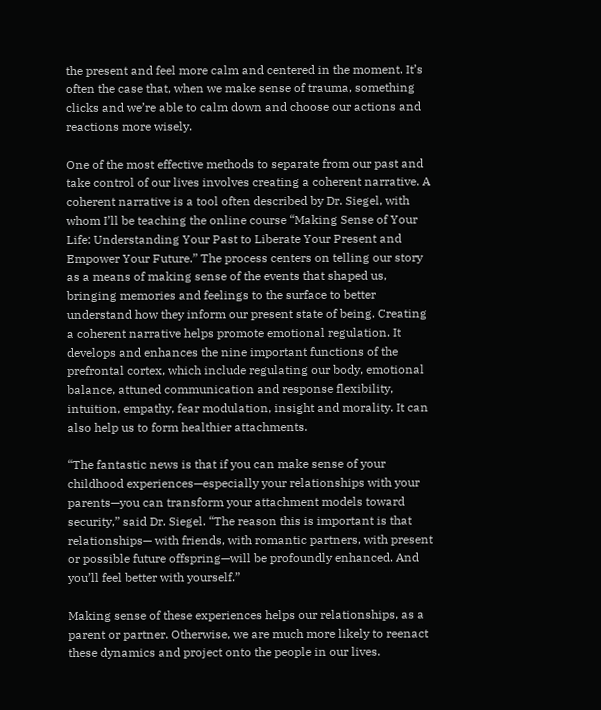the present and feel more calm and centered in the moment. It’s often the case that, when we make sense of trauma, something clicks and we’re able to calm down and choose our actions and reactions more wisely.

One of the most effective methods to separate from our past and take control of our lives involves creating a coherent narrative. A coherent narrative is a tool often described by Dr. Siegel, with whom I’ll be teaching the online course “Making Sense of Your Life: Understanding Your Past to Liberate Your Present and Empower Your Future.” The process centers on telling our story as a means of making sense of the events that shaped us, bringing memories and feelings to the surface to better understand how they inform our present state of being. Creating a coherent narrative helps promote emotional regulation. It develops and enhances the nine important functions of the prefrontal cortex, which include regulating our body, emotional balance, attuned communication and response flexibility, intuition, empathy, fear modulation, insight and morality. It can also help us to form healthier attachments.

“The fantastic news is that if you can make sense of your childhood experiences—especially your relationships with your parents—you can transform your attachment models toward security,” said Dr. Siegel. “The reason this is important is that relationships— with friends, with romantic partners, with present or possible future offspring—will be profoundly enhanced. And you’ll feel better with yourself.”

Making sense of these experiences helps our relationships, as a parent or partner. Otherwise, we are much more likely to reenact these dynamics and project onto the people in our lives.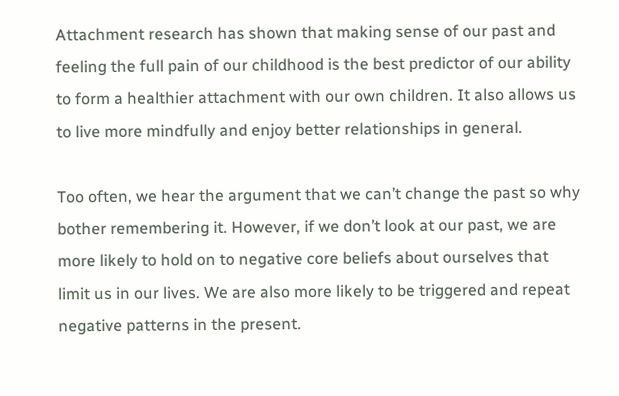Attachment research has shown that making sense of our past and feeling the full pain of our childhood is the best predictor of our ability to form a healthier attachment with our own children. It also allows us to live more mindfully and enjoy better relationships in general.

Too often, we hear the argument that we can’t change the past so why bother remembering it. However, if we don’t look at our past, we are more likely to hold on to negative core beliefs about ourselves that limit us in our lives. We are also more likely to be triggered and repeat negative patterns in the present.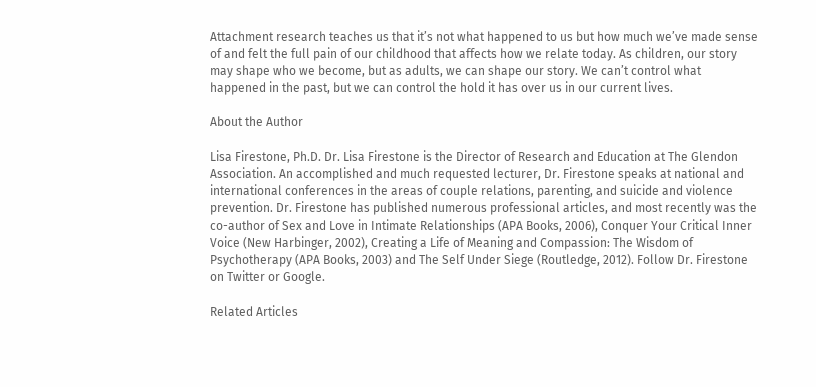Attachment research teaches us that it’s not what happened to us but how much we’ve made sense of and felt the full pain of our childhood that affects how we relate today. As children, our story may shape who we become, but as adults, we can shape our story. We can’t control what happened in the past, but we can control the hold it has over us in our current lives.

About the Author

Lisa Firestone, Ph.D. Dr. Lisa Firestone is the Director of Research and Education at The Glendon Association. An accomplished and much requested lecturer, Dr. Firestone speaks at national and international conferences in the areas of couple relations, parenting, and suicide and violence prevention. Dr. Firestone has published numerous professional articles, and most recently was the co-author of Sex and Love in Intimate Relationships (APA Books, 2006), Conquer Your Critical Inner Voice (New Harbinger, 2002), Creating a Life of Meaning and Compassion: The Wisdom of Psychotherapy (APA Books, 2003) and The Self Under Siege (Routledge, 2012). Follow Dr. Firestone on Twitter or Google.

Related Articles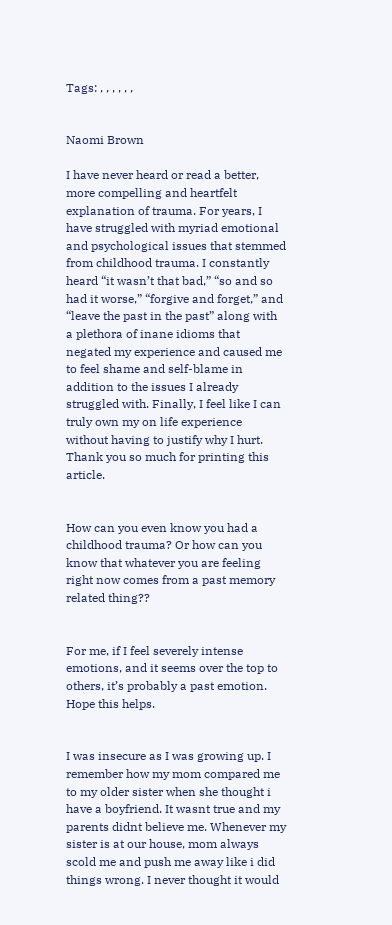Tags: , , , , , ,


Naomi Brown

I have never heard or read a better, more compelling and heartfelt explanation of trauma. For years, I have struggled with myriad emotional and psychological issues that stemmed from childhood trauma. I constantly heard “it wasn’t that bad,” “so and so had it worse,” “forgive and forget,” and “leave the past in the past” along with a plethora of inane idioms that negated my experience and caused me to feel shame and self-blame in addition to the issues I already struggled with. Finally, I feel like I can truly own my on life experience without having to justify why I hurt. Thank you so much for printing this article.


How can you even know you had a childhood trauma? Or how can you know that whatever you are feeling right now comes from a past memory related thing??


For me, if I feel severely intense emotions, and it seems over the top to others, it’s probably a past emotion. Hope this helps.


I was insecure as I was growing up. I remember how my mom compared me to my older sister when she thought i have a boyfriend. It wasnt true and my parents didnt believe me. Whenever my sister is at our house, mom always scold me and push me away like i did things wrong. I never thought it would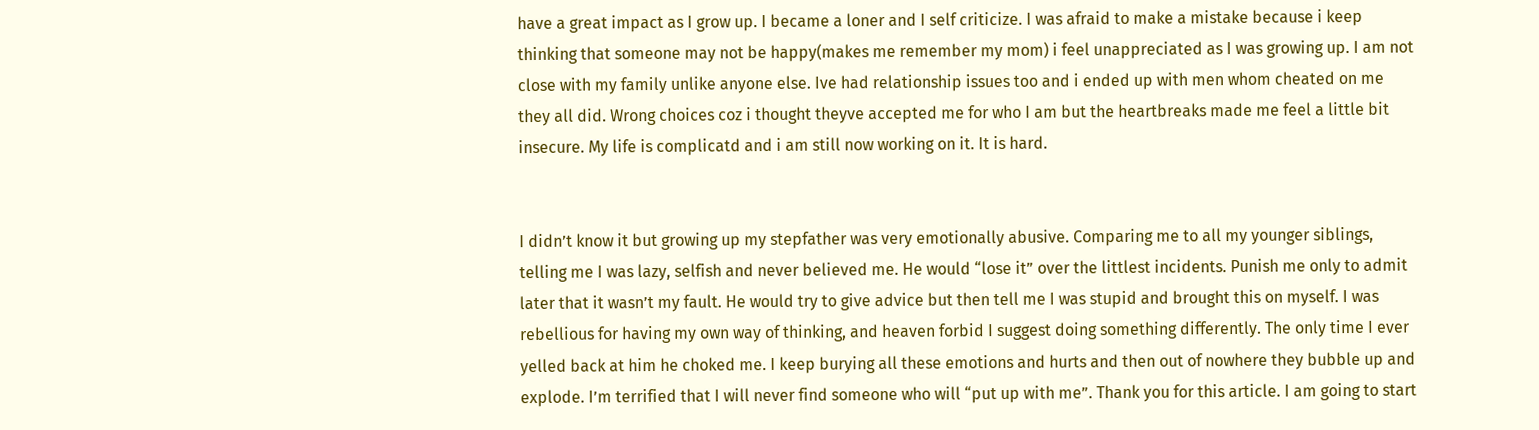have a great impact as I grow up. I became a loner and I self criticize. I was afraid to make a mistake because i keep thinking that someone may not be happy(makes me remember my mom) i feel unappreciated as I was growing up. I am not close with my family unlike anyone else. Ive had relationship issues too and i ended up with men whom cheated on me they all did. Wrong choices coz i thought theyve accepted me for who I am but the heartbreaks made me feel a little bit insecure. My life is complicatd and i am still now working on it. It is hard.


I didn’t know it but growing up my stepfather was very emotionally abusive. Comparing me to all my younger siblings, telling me I was lazy, selfish and never believed me. He would “lose it” over the littlest incidents. Punish me only to admit later that it wasn’t my fault. He would try to give advice but then tell me I was stupid and brought this on myself. I was rebellious for having my own way of thinking, and heaven forbid I suggest doing something differently. The only time I ever yelled back at him he choked me. I keep burying all these emotions and hurts and then out of nowhere they bubble up and explode. I’m terrified that I will never find someone who will “put up with me”. Thank you for this article. I am going to start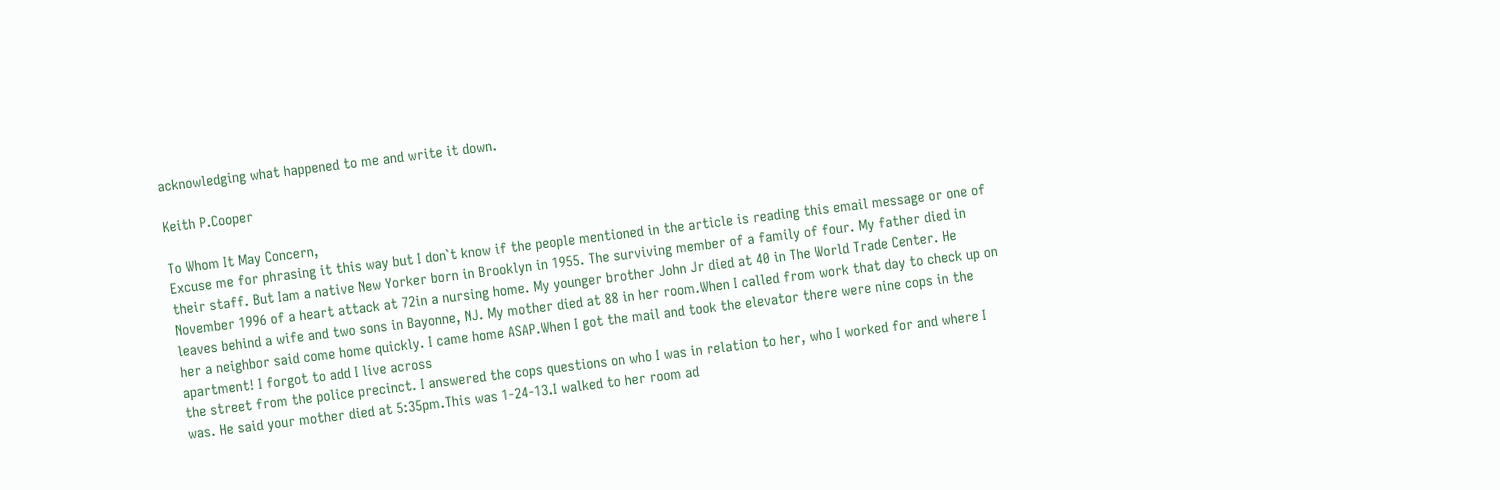acknowledging what happened to me and write it down.

Keith P.Cooper

To Whom It May Concern,
Excuse me for phrasing it this way but I don`t know if the people mentioned in the article is reading this email message or one of their staff. But Iam a native New Yorker born in Brooklyn in 1955. The surviving member of a family of four. My father died in November 1996 of a heart attack at 72in a nursing home. My younger brother John Jr died at 40 in The World Trade Center. He leaves behind a wife and two sons in Bayonne, NJ. My mother died at 88 in her room.When I called from work that day to check up on her a neighbor said come home quickly. I came home ASAP.When I got the mail and took the elevator there were nine cops in the apartment! I forgot to add I live across
the street from the police precinct. I answered the cops questions on who I was in relation to her, who I worked for and where I was. He said your mother died at 5:35pm.This was 1-24-13.I walked to her room ad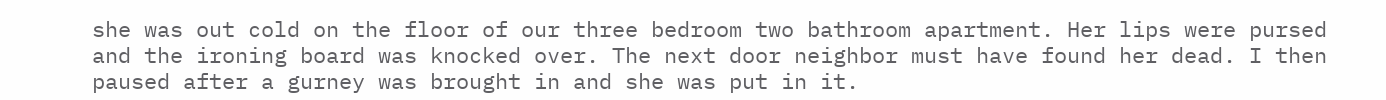she was out cold on the floor of our three bedroom two bathroom apartment. Her lips were pursed and the ironing board was knocked over. The next door neighbor must have found her dead. I then paused after a gurney was brought in and she was put in it.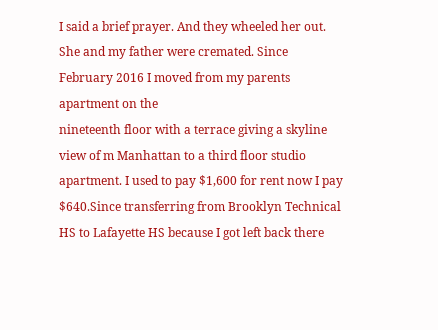I said a brief prayer. And they wheeled her out. She and my father were cremated. Since February 2016 I moved from my parents apartment on the
nineteenth floor with a terrace giving a skyline view of m Manhattan to a third floor studio apartment. I used to pay $1,600 for rent now I pay $640.Since transferring from Brooklyn Technical HS to Lafayette HS because I got left back there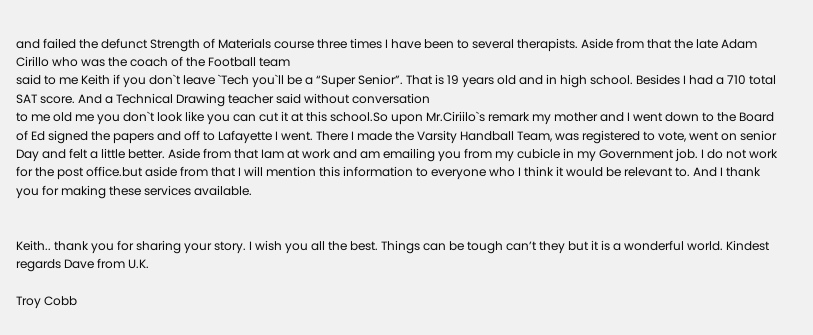and failed the defunct Strength of Materials course three times I have been to several therapists. Aside from that the late Adam Cirillo who was the coach of the Football team
said to me Keith if you don`t leave `Tech you`ll be a “Super Senior”. That is 19 years old and in high school. Besides I had a 710 total SAT score. And a Technical Drawing teacher said without conversation
to me old me you don`t look like you can cut it at this school.So upon Mr.Ciriilo`s remark my mother and I went down to the Board of Ed signed the papers and off to Lafayette I went. There I made the Varsity Handball Team, was registered to vote, went on senior Day and felt a little better. Aside from that Iam at work and am emailing you from my cubicle in my Government job. I do not work for the post office.but aside from that I will mention this information to everyone who I think it would be relevant to. And I thank you for making these services available.


Keith.. thank you for sharing your story. I wish you all the best. Things can be tough can’t they but it is a wonderful world. Kindest regards Dave from U.K.

Troy Cobb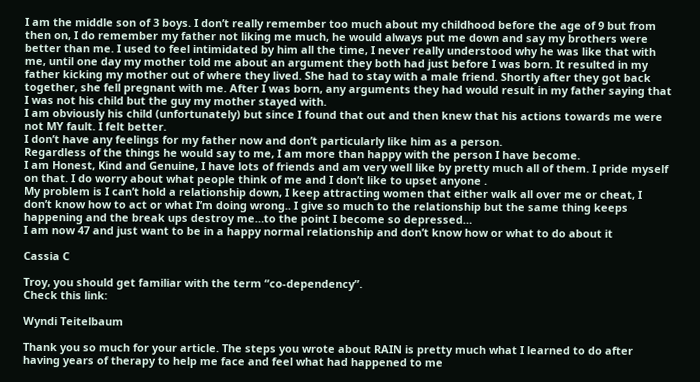I am the middle son of 3 boys. I don’t really remember too much about my childhood before the age of 9 but from then on, I do remember my father not liking me much, he would always put me down and say my brothers were better than me. I used to feel intimidated by him all the time, I never really understood why he was like that with me, until one day my mother told me about an argument they both had just before I was born. It resulted in my father kicking my mother out of where they lived. She had to stay with a male friend. Shortly after they got back together, she fell pregnant with me. After I was born, any arguments they had would result in my father saying that I was not his child but the guy my mother stayed with.
I am obviously his child (unfortunately) but since I found that out and then knew that his actions towards me were not MY fault. I felt better.
I don’t have any feelings for my father now and don’t particularly like him as a person.
Regardless of the things he would say to me, I am more than happy with the person I have become.
I am Honest, Kind and Genuine, I have lots of friends and am very well like by pretty much all of them. I pride myself on that. I do worry about what people think of me and I don’t like to upset anyone .
My problem is I can’t hold a relationship down, I keep attracting women that either walk all over me or cheat, I don’t know how to act or what I’m doing wrong.. I give so much to the relationship but the same thing keeps happening and the break ups destroy me…to the point I become so depressed…
I am now 47 and just want to be in a happy normal relationship and don’t know how or what to do about it

Cassia C

Troy, you should get familiar with the term “co-dependency”.
Check this link:

Wyndi Teitelbaum

Thank you so much for your article. The steps you wrote about RAIN is pretty much what I learned to do after having years of therapy to help me face and feel what had happened to me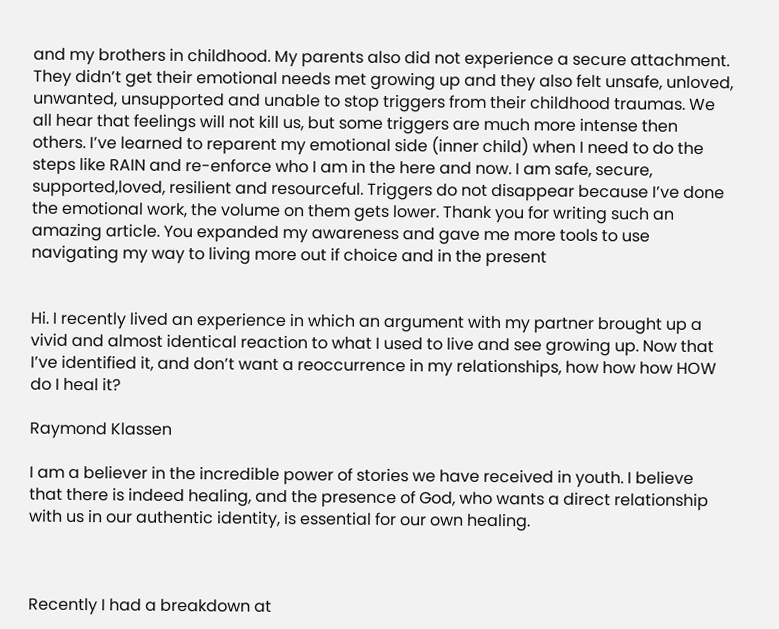and my brothers in childhood. My parents also did not experience a secure attachment. They didn’t get their emotional needs met growing up and they also felt unsafe, unloved, unwanted, unsupported and unable to stop triggers from their childhood traumas. We all hear that feelings will not kill us, but some triggers are much more intense then others. I’ve learned to reparent my emotional side (inner child) when I need to do the steps like RAIN and re-enforce who I am in the here and now. I am safe, secure, supported,loved, resilient and resourceful. Triggers do not disappear because I’ve done the emotional work, the volume on them gets lower. Thank you for writing such an amazing article. You expanded my awareness and gave me more tools to use navigating my way to living more out if choice and in the present


Hi. I recently lived an experience in which an argument with my partner brought up a vivid and almost identical reaction to what I used to live and see growing up. Now that I’ve identified it, and don’t want a reoccurrence in my relationships, how how how HOW do I heal it?

Raymond Klassen

I am a believer in the incredible power of stories we have received in youth. I believe that there is indeed healing, and the presence of God, who wants a direct relationship with us in our authentic identity, is essential for our own healing.



Recently I had a breakdown at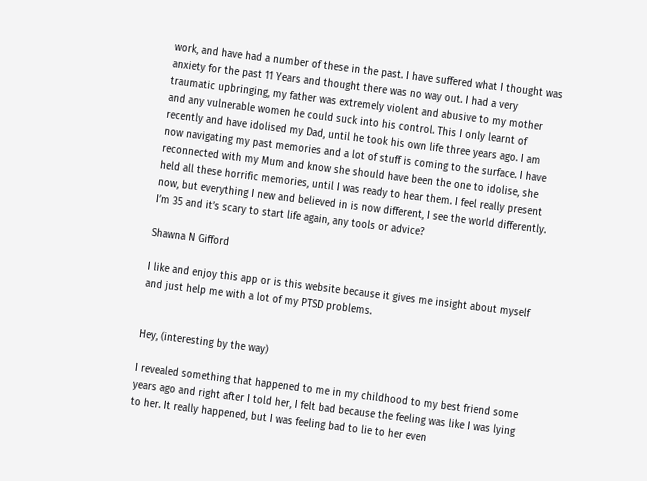work, and have had a number of these in the past. I have suffered what I thought was anxiety for the past 11 Years and thought there was no way out. I had a very traumatic upbringing, my father was extremely violent and abusive to my mother and any vulnerable women he could suck into his control. This I only learnt of recently and have idolised my Dad, until he took his own life three years ago. I am now navigating my past memories and a lot of stuff is coming to the surface. I have reconnected with my Mum and know she should have been the one to idolise, she held all these horrific memories, until I was ready to hear them. I feel really present now, but everything I new and believed in is now different, I see the world differently. I’m 35 and it’s scary to start life again, any tools or advice?

Shawna N Gifford

I like and enjoy this app or is this website because it gives me insight about myself and just help me with a lot of my PTSD problems.


Hey, (interesting by the way)

I revealed something that happened to me in my childhood to my best friend some years ago and right after I told her, I felt bad because the feeling was like I was lying to her. It really happened, but I was feeling bad to lie to her even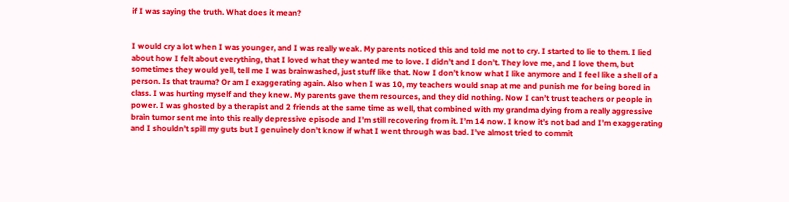if I was saying the truth. What does it mean?


I would cry a lot when I was younger, and I was really weak. My parents noticed this and told me not to cry. I started to lie to them. I lied about how I felt about everything, that I loved what they wanted me to love. I didn’t and I don’t. They love me, and I love them, but sometimes they would yell, tell me I was brainwashed, just stuff like that. Now I don’t know what I like anymore and I feel like a shell of a person. Is that trauma? Or am I exaggerating again. Also when I was 10, my teachers would snap at me and punish me for being bored in class. I was hurting myself and they knew. My parents gave them resources, and they did nothing. Now I can’t trust teachers or people in power. I was ghosted by a therapist and 2 friends at the same time as well, that combined with my grandma dying from a really aggressive brain tumor sent me into this really depressive episode and I’m still recovering from it. I’m 14 now. I know it’s not bad and I’m exaggerating and I shouldn’t spill my guts but I genuinely don’t know if what I went through was bad. I’ve almost tried to commit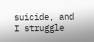suicide, and I struggle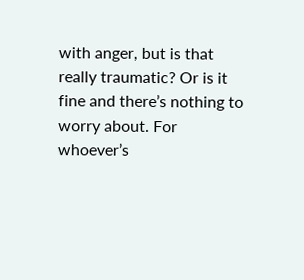with anger, but is that really traumatic? Or is it fine and there’s nothing to worry about. For whoever’s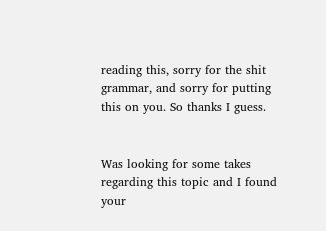reading this, sorry for the shit grammar, and sorry for putting this on you. So thanks I guess.


Was looking for some takes regarding this topic and I found your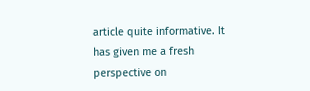article quite informative. It has given me a fresh perspective on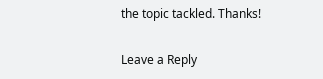the topic tackled. Thanks!

Leave a Reply